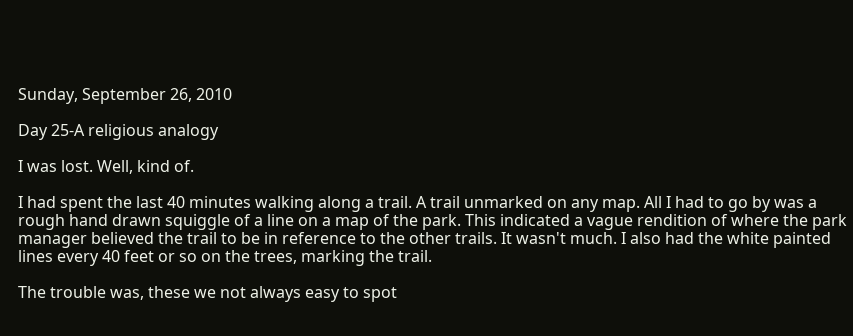Sunday, September 26, 2010

Day 25-A religious analogy

I was lost. Well, kind of.

I had spent the last 40 minutes walking along a trail. A trail unmarked on any map. All I had to go by was a rough hand drawn squiggle of a line on a map of the park. This indicated a vague rendition of where the park manager believed the trail to be in reference to the other trails. It wasn't much. I also had the white painted lines every 40 feet or so on the trees, marking the trail.

The trouble was, these we not always easy to spot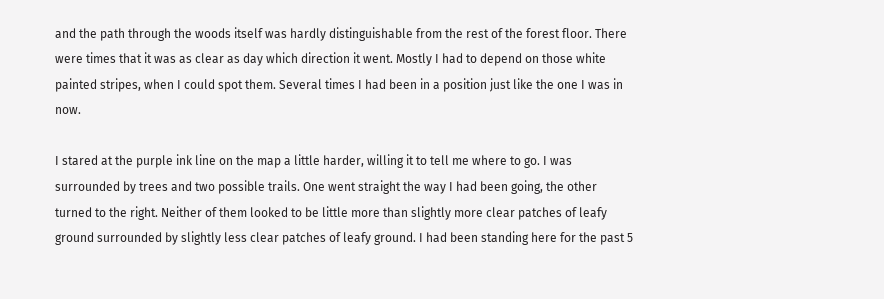and the path through the woods itself was hardly distinguishable from the rest of the forest floor. There were times that it was as clear as day which direction it went. Mostly I had to depend on those white painted stripes, when I could spot them. Several times I had been in a position just like the one I was in now.

I stared at the purple ink line on the map a little harder, willing it to tell me where to go. I was surrounded by trees and two possible trails. One went straight the way I had been going, the other turned to the right. Neither of them looked to be little more than slightly more clear patches of leafy ground surrounded by slightly less clear patches of leafy ground. I had been standing here for the past 5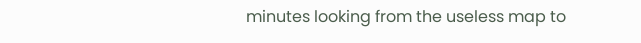minutes looking from the useless map to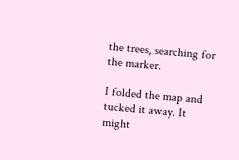the trees, searching for the marker.

I folded the map and tucked it away. It might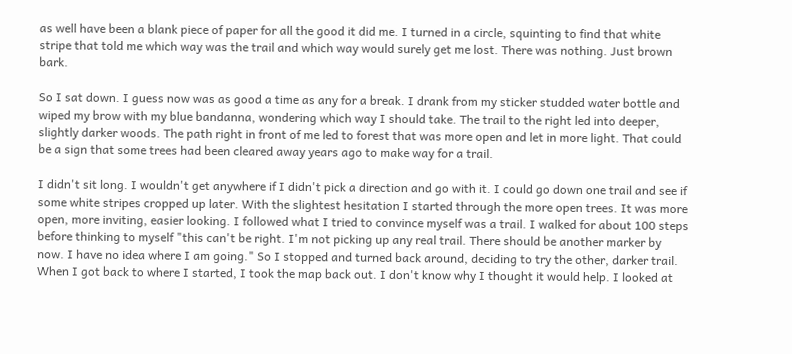as well have been a blank piece of paper for all the good it did me. I turned in a circle, squinting to find that white stripe that told me which way was the trail and which way would surely get me lost. There was nothing. Just brown bark.

So I sat down. I guess now was as good a time as any for a break. I drank from my sticker studded water bottle and wiped my brow with my blue bandanna, wondering which way I should take. The trail to the right led into deeper, slightly darker woods. The path right in front of me led to forest that was more open and let in more light. That could be a sign that some trees had been cleared away years ago to make way for a trail.

I didn't sit long. I wouldn't get anywhere if I didn't pick a direction and go with it. I could go down one trail and see if some white stripes cropped up later. With the slightest hesitation I started through the more open trees. It was more open, more inviting, easier looking. I followed what I tried to convince myself was a trail. I walked for about 100 steps before thinking to myself "this can't be right. I'm not picking up any real trail. There should be another marker by now. I have no idea where I am going." So I stopped and turned back around, deciding to try the other, darker trail. When I got back to where I started, I took the map back out. I don't know why I thought it would help. I looked at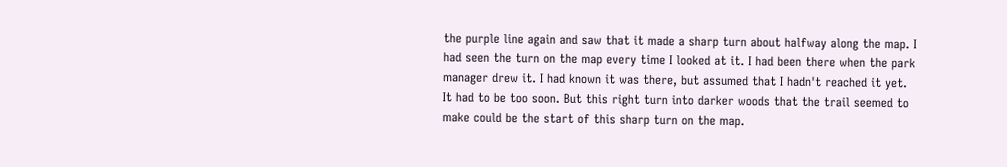the purple line again and saw that it made a sharp turn about halfway along the map. I had seen the turn on the map every time I looked at it. I had been there when the park manager drew it. I had known it was there, but assumed that I hadn't reached it yet. It had to be too soon. But this right turn into darker woods that the trail seemed to make could be the start of this sharp turn on the map.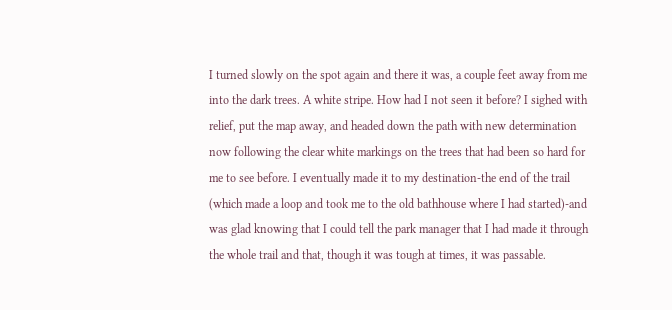I turned slowly on the spot again and there it was, a couple feet away from me into the dark trees. A white stripe. How had I not seen it before? I sighed with relief, put the map away, and headed down the path with new determination now following the clear white markings on the trees that had been so hard for me to see before. I eventually made it to my destination-the end of the trail (which made a loop and took me to the old bathhouse where I had started)-and was glad knowing that I could tell the park manager that I had made it through the whole trail and that, though it was tough at times, it was passable.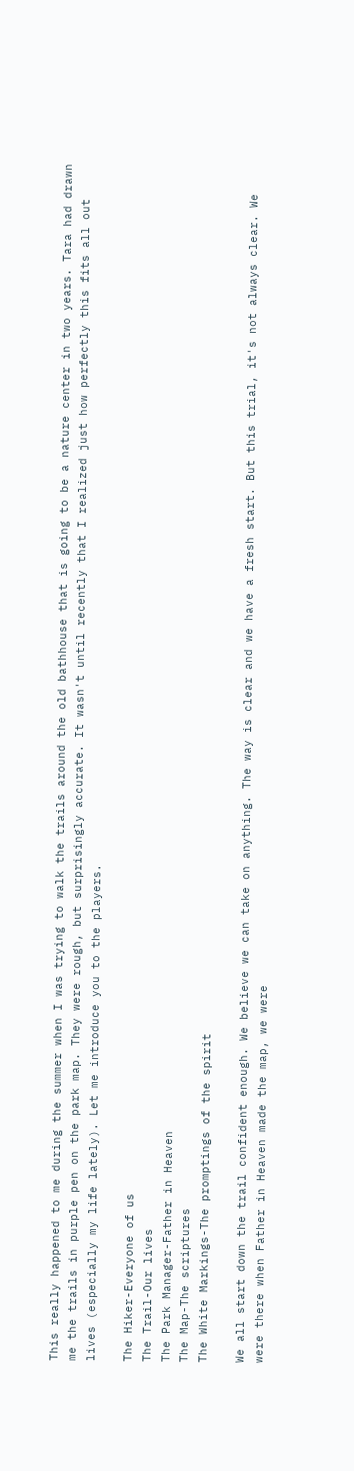This really happened to me during the summer when I was trying to walk the trails around the old bathhouse that is going to be a nature center in two years. Tara had drawn me the trails in purple pen on the park map. They were rough, but surprisingly accurate. It wasn't until recently that I realized just how perfectly this fits all out lives (especially my life lately). Let me introduce you to the players.

The Hiker-Everyone of us
The Trail-Our lives
The Park Manager-Father in Heaven
The Map-The scriptures
The White Markings-The promptings of the spirit

We all start down the trail confident enough. We believe we can take on anything. The way is clear and we have a fresh start. But this trial, it's not always clear. We were there when Father in Heaven made the map, we were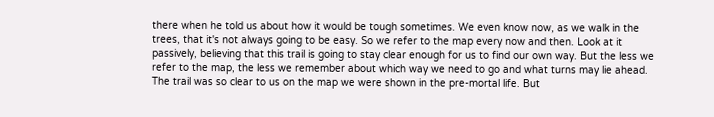there when he told us about how it would be tough sometimes. We even know now, as we walk in the trees, that it's not always going to be easy. So we refer to the map every now and then. Look at it passively, believing that this trail is going to stay clear enough for us to find our own way. But the less we refer to the map, the less we remember about which way we need to go and what turns may lie ahead. The trail was so clear to us on the map we were shown in the pre-mortal life. But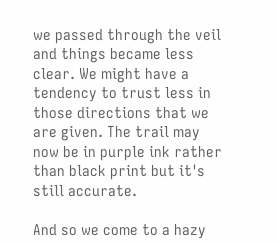we passed through the veil and things became less clear. We might have a tendency to trust less in those directions that we are given. The trail may now be in purple ink rather than black print but it's still accurate.

And so we come to a hazy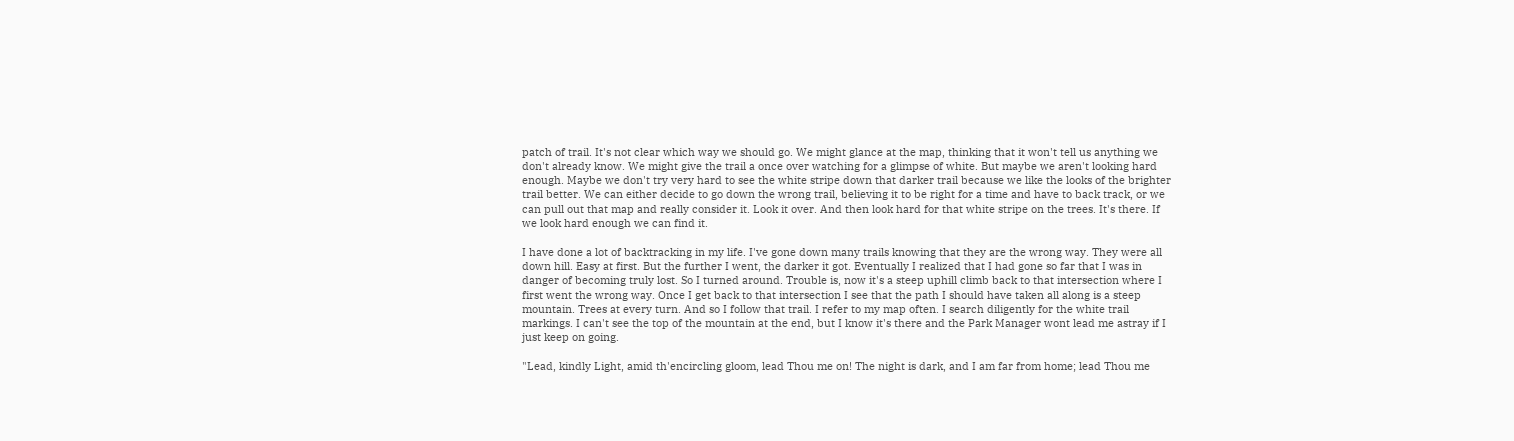patch of trail. It's not clear which way we should go. We might glance at the map, thinking that it won't tell us anything we don't already know. We might give the trail a once over watching for a glimpse of white. But maybe we aren't looking hard enough. Maybe we don't try very hard to see the white stripe down that darker trail because we like the looks of the brighter trail better. We can either decide to go down the wrong trail, believing it to be right for a time and have to back track, or we can pull out that map and really consider it. Look it over. And then look hard for that white stripe on the trees. It's there. If we look hard enough we can find it.

I have done a lot of backtracking in my life. I've gone down many trails knowing that they are the wrong way. They were all down hill. Easy at first. But the further I went, the darker it got. Eventually I realized that I had gone so far that I was in danger of becoming truly lost. So I turned around. Trouble is, now it's a steep uphill climb back to that intersection where I first went the wrong way. Once I get back to that intersection I see that the path I should have taken all along is a steep mountain. Trees at every turn. And so I follow that trail. I refer to my map often. I search diligently for the white trail markings. I can't see the top of the mountain at the end, but I know it's there and the Park Manager wont lead me astray if I just keep on going.

"Lead, kindly Light, amid th'encircling gloom, lead Thou me on! The night is dark, and I am far from home; lead Thou me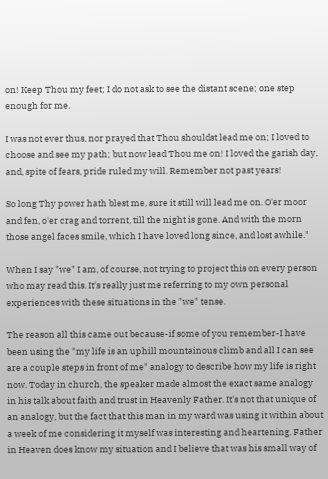on! Keep Thou my feet; I do not ask to see the distant scene; one step enough for me.

I was not ever thus, nor prayed that Thou shouldst lead me on; I loved to choose and see my path; but now lead Thou me on! I loved the garish day, and, spite of fears, pride ruled my will. Remember not past years!

So long Thy power hath blest me, sure it still will lead me on. O'er moor and fen, o'er crag and torrent, till the night is gone. And with the morn those angel faces smile, which I have loved long since, and lost awhile."

When I say "we" I am, of course, not trying to project this on every person who may read this. It's really just me referring to my own personal experiences with these situations in the "we" tense.

The reason all this came out because-if some of you remember-I have been using the "my life is an uphill mountainous climb and all I can see are a couple steps in front of me" analogy to describe how my life is right now. Today in church, the speaker made almost the exact same analogy in his talk about faith and trust in Heavenly Father. It's not that unique of an analogy, but the fact that this man in my ward was using it within about a week of me considering it myself was interesting and heartening. Father in Heaven does know my situation and I believe that was his small way of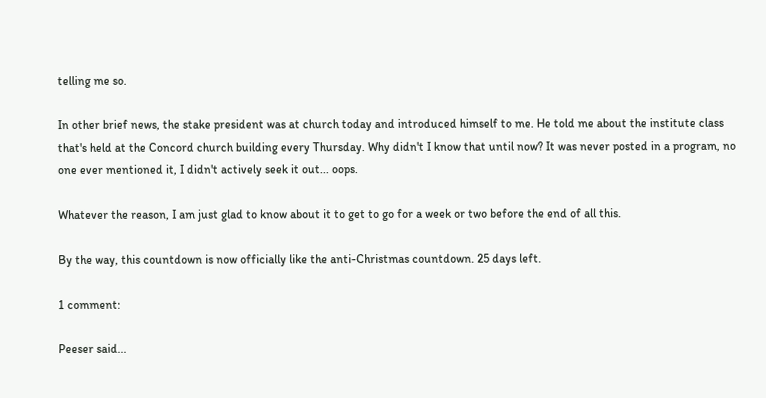telling me so.

In other brief news, the stake president was at church today and introduced himself to me. He told me about the institute class that's held at the Concord church building every Thursday. Why didn't I know that until now? It was never posted in a program, no one ever mentioned it, I didn't actively seek it out... oops.

Whatever the reason, I am just glad to know about it to get to go for a week or two before the end of all this.

By the way, this countdown is now officially like the anti-Christmas countdown. 25 days left.

1 comment:

Peeser said...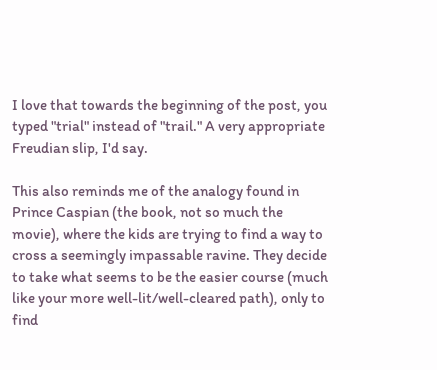I love that towards the beginning of the post, you typed "trial" instead of "trail." A very appropriate Freudian slip, I'd say.

This also reminds me of the analogy found in Prince Caspian (the book, not so much the movie), where the kids are trying to find a way to cross a seemingly impassable ravine. They decide to take what seems to be the easier course (much like your more well-lit/well-cleared path), only to find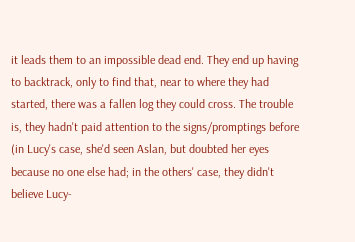it leads them to an impossible dead end. They end up having to backtrack, only to find that, near to where they had started, there was a fallen log they could cross. The trouble is, they hadn't paid attention to the signs/promptings before (in Lucy's case, she'd seen Aslan, but doubted her eyes because no one else had; in the others' case, they didn't believe Lucy-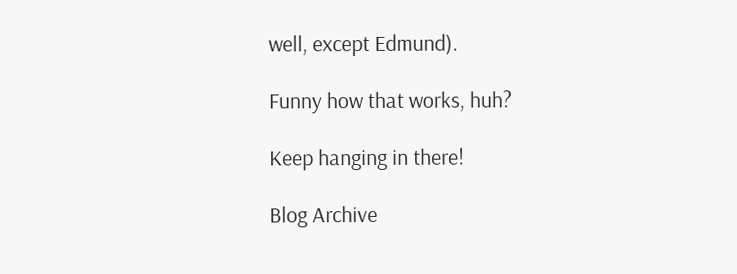well, except Edmund).

Funny how that works, huh?

Keep hanging in there!

Blog Archive